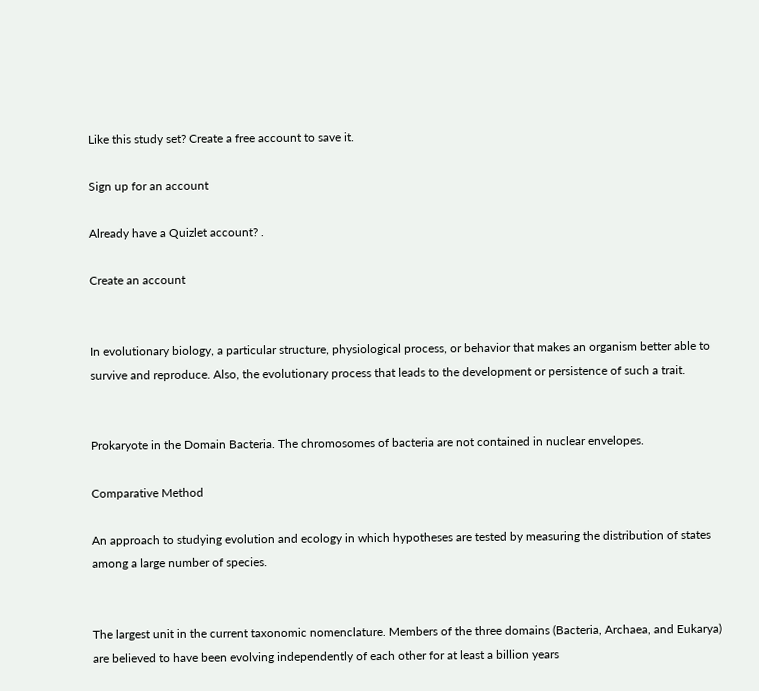Like this study set? Create a free account to save it.

Sign up for an account

Already have a Quizlet account? .

Create an account


In evolutionary biology, a particular structure, physiological process, or behavior that makes an organism better able to survive and reproduce. Also, the evolutionary process that leads to the development or persistence of such a trait.


Prokaryote in the Domain Bacteria. The chromosomes of bacteria are not contained in nuclear envelopes.

Comparative Method

An approach to studying evolution and ecology in which hypotheses are tested by measuring the distribution of states among a large number of species.


The largest unit in the current taxonomic nomenclature. Members of the three domains (Bacteria, Archaea, and Eukarya) are believed to have been evolving independently of each other for at least a billion years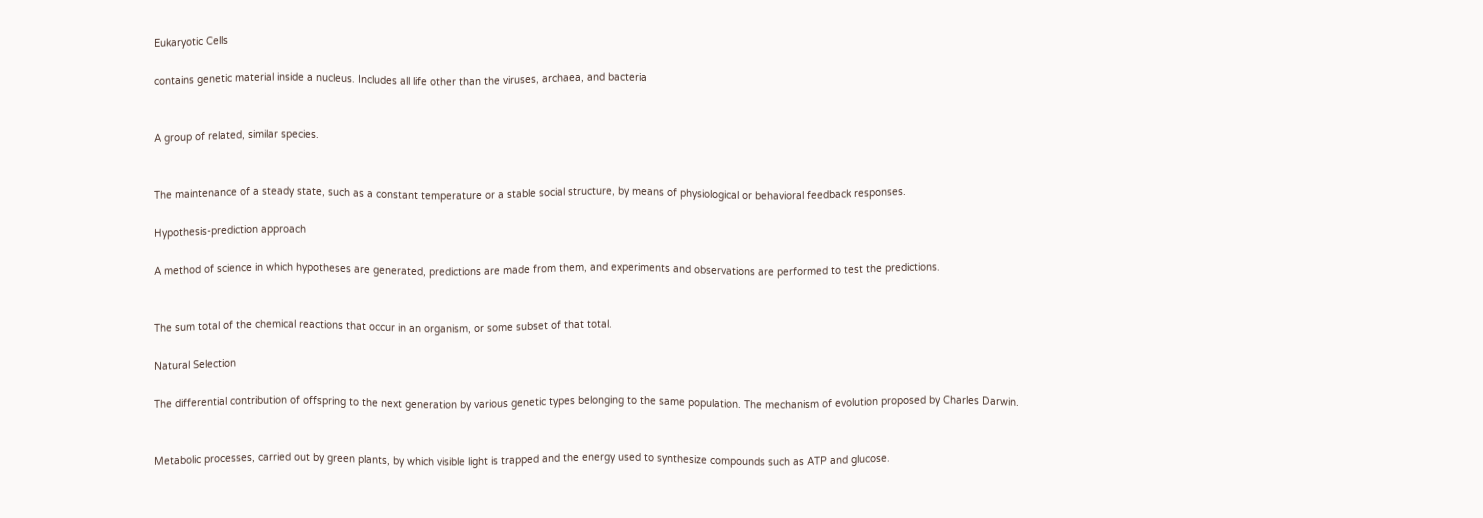Eukaryotic Cells

contains genetic material inside a nucleus. Includes all life other than the viruses, archaea, and bacteria


A group of related, similar species.


The maintenance of a steady state, such as a constant temperature or a stable social structure, by means of physiological or behavioral feedback responses.

Hypothesis-prediction approach

A method of science in which hypotheses are generated, predictions are made from them, and experiments and observations are performed to test the predictions.


The sum total of the chemical reactions that occur in an organism, or some subset of that total.

Natural Selection

The differential contribution of offspring to the next generation by various genetic types belonging to the same population. The mechanism of evolution proposed by Charles Darwin.


Metabolic processes, carried out by green plants, by which visible light is trapped and the energy used to synthesize compounds such as ATP and glucose.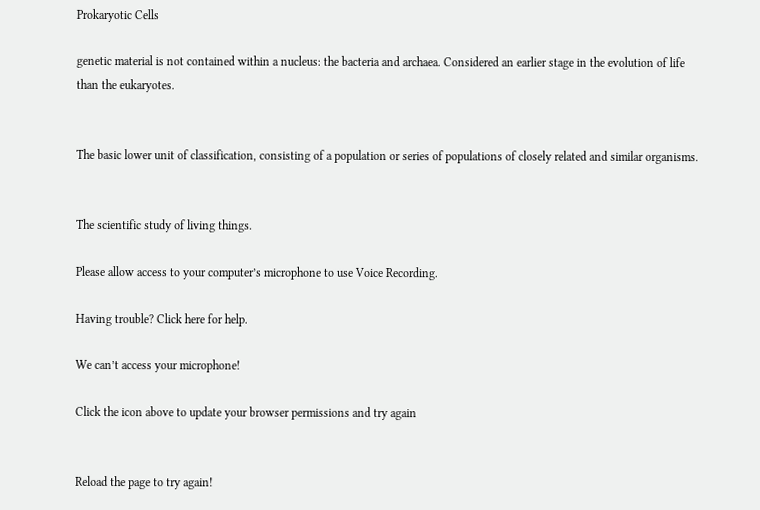Prokaryotic Cells

genetic material is not contained within a nucleus: the bacteria and archaea. Considered an earlier stage in the evolution of life than the eukaryotes.


The basic lower unit of classification, consisting of a population or series of populations of closely related and similar organisms.


The scientific study of living things.

Please allow access to your computer’s microphone to use Voice Recording.

Having trouble? Click here for help.

We can’t access your microphone!

Click the icon above to update your browser permissions and try again


Reload the page to try again!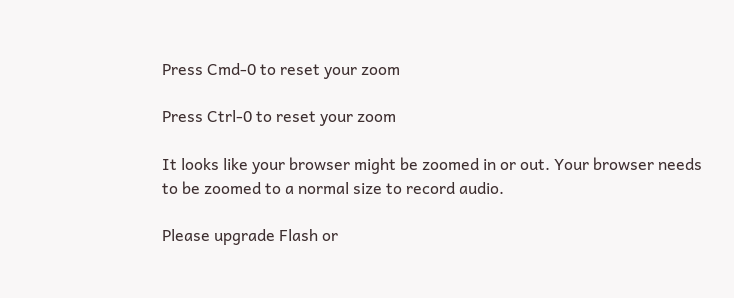Press Cmd-0 to reset your zoom

Press Ctrl-0 to reset your zoom

It looks like your browser might be zoomed in or out. Your browser needs to be zoomed to a normal size to record audio.

Please upgrade Flash or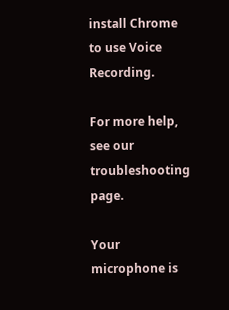install Chrome
to use Voice Recording.

For more help, see our troubleshooting page.

Your microphone is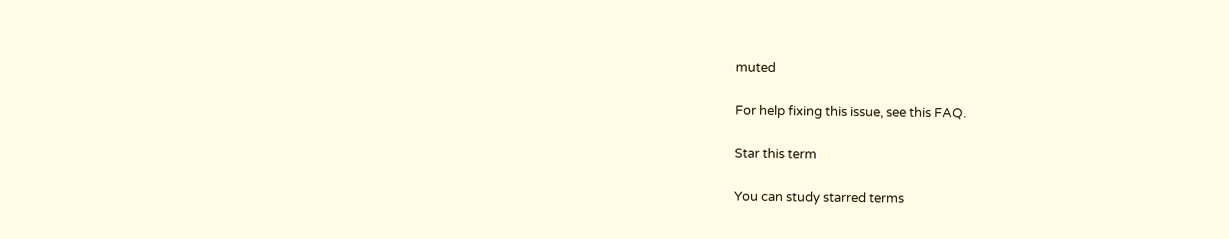muted

For help fixing this issue, see this FAQ.

Star this term

You can study starred terms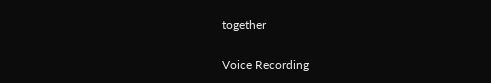together

Voice Recording